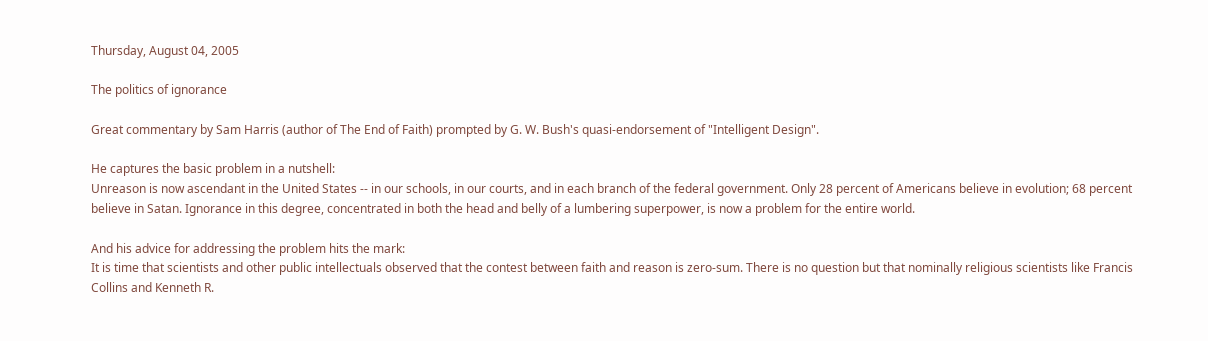Thursday, August 04, 2005

The politics of ignorance

Great commentary by Sam Harris (author of The End of Faith) prompted by G. W. Bush's quasi-endorsement of "Intelligent Design".

He captures the basic problem in a nutshell:
Unreason is now ascendant in the United States -- in our schools, in our courts, and in each branch of the federal government. Only 28 percent of Americans believe in evolution; 68 percent believe in Satan. Ignorance in this degree, concentrated in both the head and belly of a lumbering superpower, is now a problem for the entire world.

And his advice for addressing the problem hits the mark:
It is time that scientists and other public intellectuals observed that the contest between faith and reason is zero-sum. There is no question but that nominally religious scientists like Francis Collins and Kenneth R.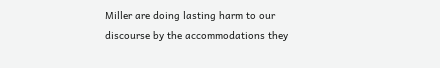Miller are doing lasting harm to our discourse by the accommodations they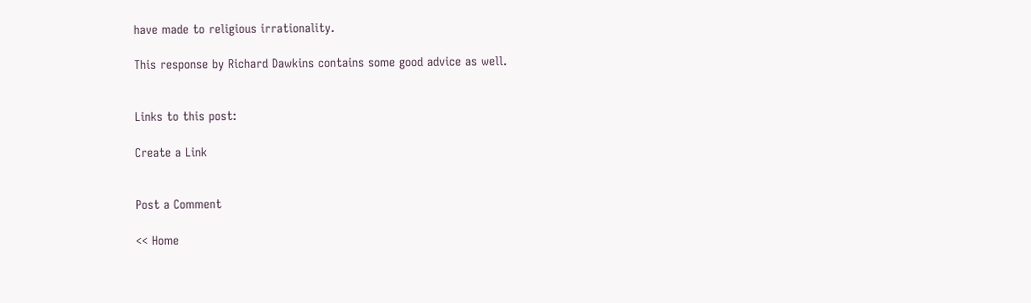have made to religious irrationality.

This response by Richard Dawkins contains some good advice as well.


Links to this post:

Create a Link


Post a Comment

<< Home